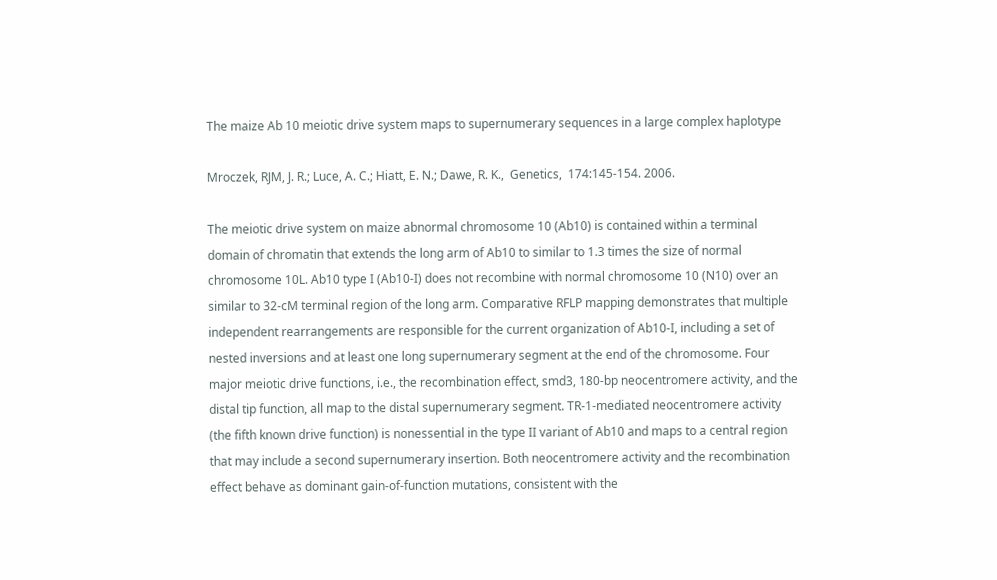The maize Ab 10 meiotic drive system maps to supernumerary sequences in a large complex haplotype

Mroczek, RJM, J. R.; Luce, A. C.; Hiatt, E. N.; Dawe, R. K.,  Genetics,  174:145-154. 2006.

The meiotic drive system on maize abnormal chromosome 10 (Ab10) is contained within a terminal domain of chromatin that extends the long arm of Ab10 to similar to 1.3 times the size of normal chromosome 10L. Ab10 type I (Ab10-I) does not recombine with normal chromosome 10 (N10) over an similar to 32-cM terminal region of the long arm. Comparative RFLP mapping demonstrates that multiple independent rearrangements are responsible for the current organization of Ab10-I, including a set of nested inversions and at least one long supernumerary segment at the end of the chromosome. Four major meiotic drive functions, i.e., the recombination effect, smd3, 180-bp neocentromere activity, and the distal tip function, all map to the distal supernumerary segment. TR-1-mediated neocentromere activity (the fifth known drive function) is nonessential in the type II variant of Ab10 and maps to a central region that may include a second supernumerary insertion. Both neocentromere activity and the recombination effect behave as dominant gain-of-function mutations, consistent with the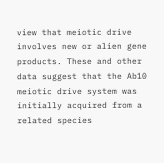view that meiotic drive involves new or alien gene products. These and other data suggest that the Ab10 meiotic drive system was initially acquired from a related species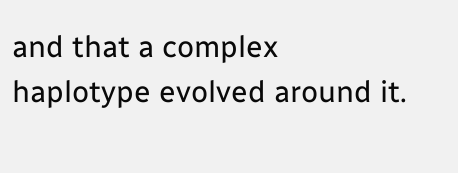and that a complex haplotype evolved around it.